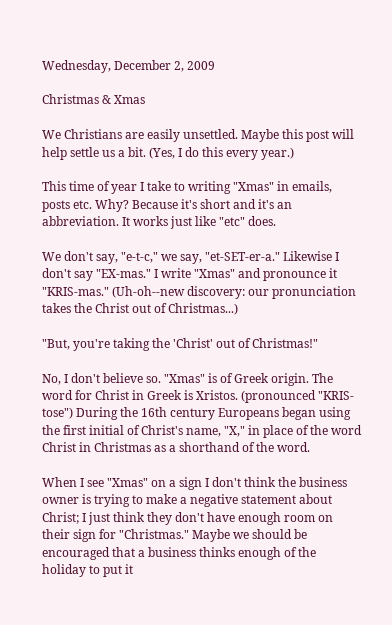Wednesday, December 2, 2009

Christmas & Xmas

We Christians are easily unsettled. Maybe this post will help settle us a bit. (Yes, I do this every year.)

This time of year I take to writing "Xmas" in emails, posts etc. Why? Because it's short and it's an abbreviation. It works just like "etc" does.

We don't say, "e-t-c," we say, "et-SET-er-a." Likewise I don't say "EX-mas." I write "Xmas" and pronounce it "KRIS-mas." (Uh-oh--new discovery: our pronunciation takes the Christ out of Christmas...)

"But, you're taking the 'Christ' out of Christmas!"

No, I don't believe so. "Xmas" is of Greek origin. The word for Christ in Greek is Xristos. (pronounced "KRIS-tose") During the 16th century Europeans began using the first initial of Christ's name, "X," in place of the word Christ in Christmas as a shorthand of the word.

When I see "Xmas" on a sign I don't think the business owner is trying to make a negative statement about Christ; I just think they don't have enough room on their sign for "Christmas." Maybe we should be encouraged that a business thinks enough of the holiday to put it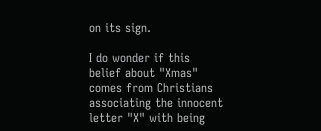on its sign.

I do wonder if this belief about "Xmas" comes from Christians associating the innocent letter "X" with being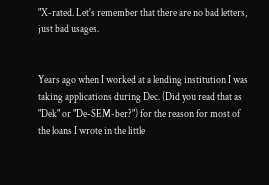"X-rated. Let's remember that there are no bad letters, just bad usages.


Years ago when I worked at a lending institution I was taking applications during Dec. (Did you read that as "Dek" or "De-SEM-ber?") for the reason for most of the loans I wrote in the little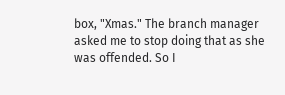box, "Xmas." The branch manager asked me to stop doing that as she was offended. So I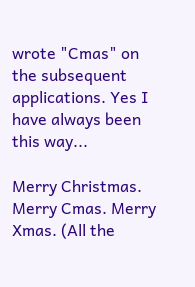wrote "Cmas" on the subsequent applications. Yes I have always been this way...

Merry Christmas. Merry Cmas. Merry Xmas. (All the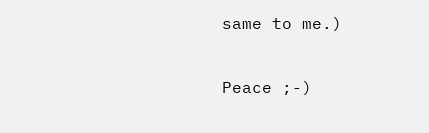same to me.)

Peace ;-)